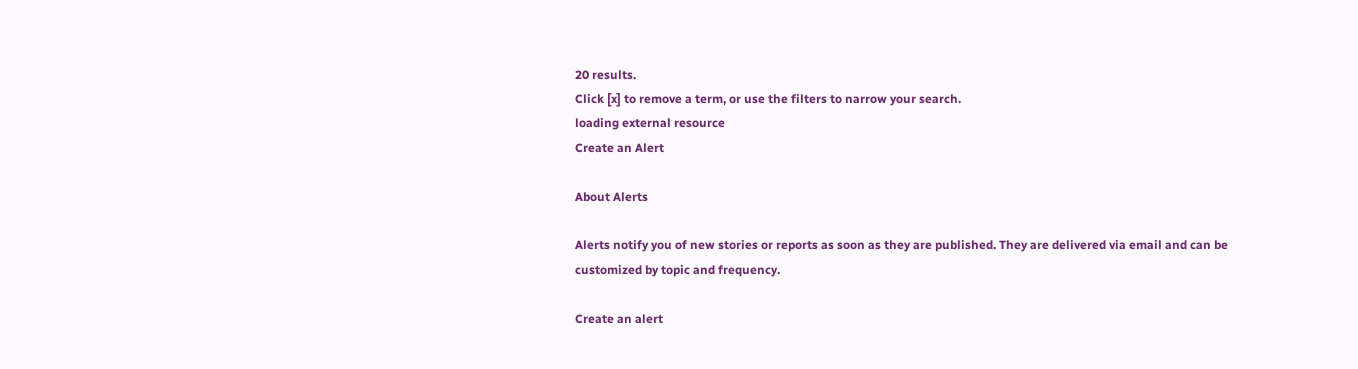20 results.
Click [x] to remove a term, or use the filters to narrow your search.
loading external resource
Create an Alert

About Alerts

Alerts notify you of new stories or reports as soon as they are published. They are delivered via email and can be customized by topic and frequency.

Create an alert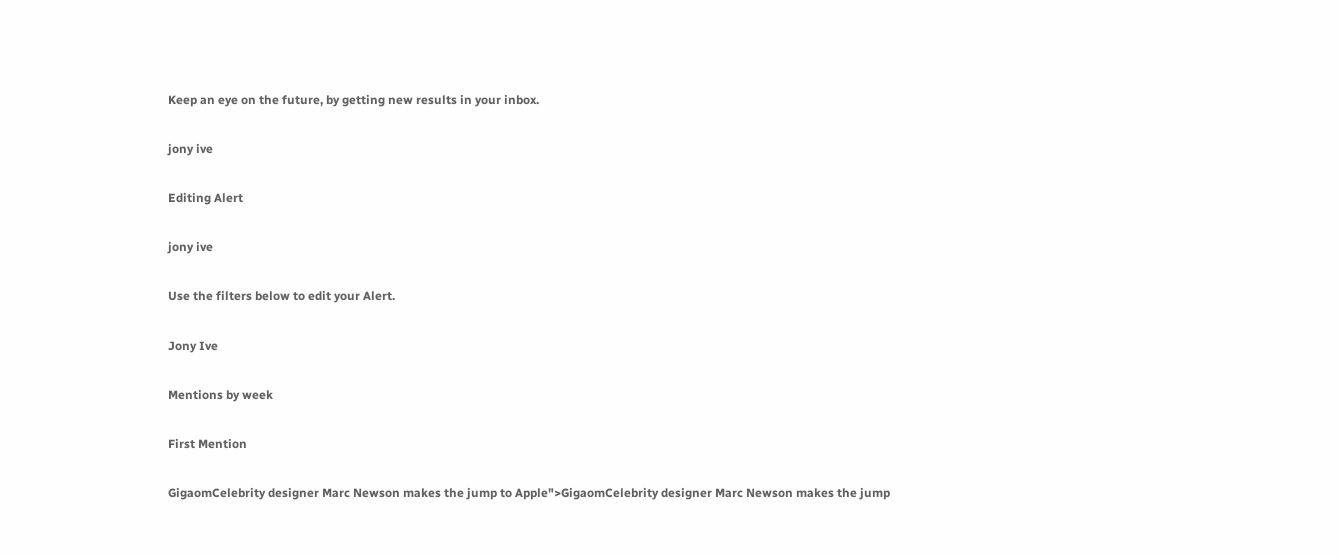Keep an eye on the future, by getting new results in your inbox.

jony ive

Editing Alert

jony ive

Use the filters below to edit your Alert.

Jony Ive

Mentions by week

First Mention

GigaomCelebrity designer Marc Newson makes the jump to Apple">GigaomCelebrity designer Marc Newson makes the jump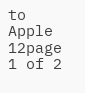to Apple
12page 1 of 2